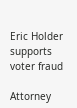Eric Holder supports voter fraud

Attorney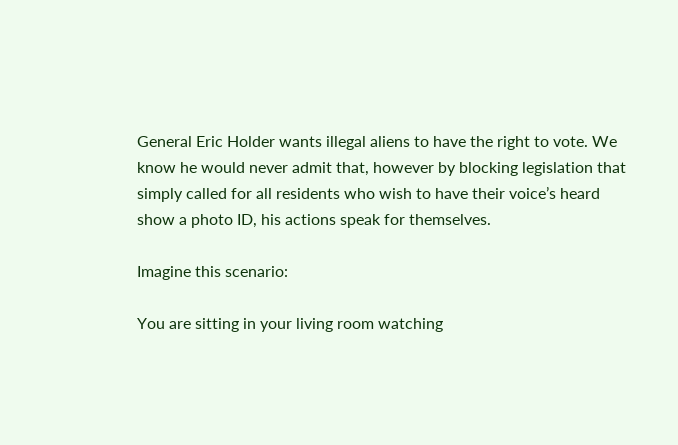General Eric Holder wants illegal aliens to have the right to vote. We know he would never admit that, however by blocking legislation that simply called for all residents who wish to have their voice’s heard show a photo ID, his actions speak for themselves.

Imagine this scenario:

You are sitting in your living room watching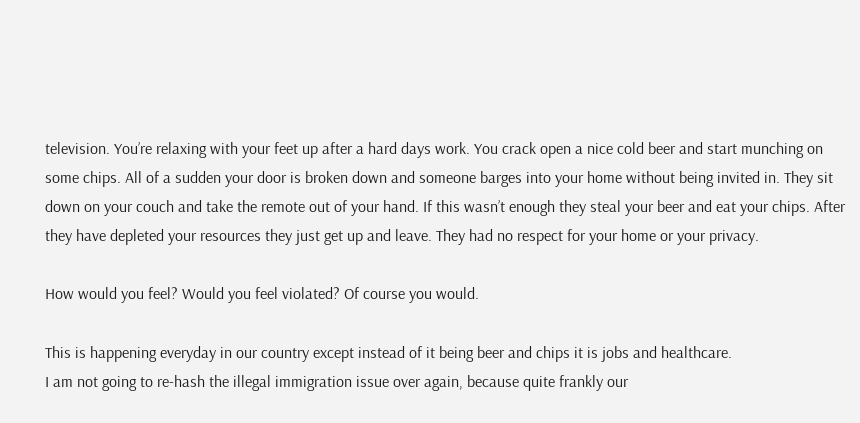television. You’re relaxing with your feet up after a hard days work. You crack open a nice cold beer and start munching on some chips. All of a sudden your door is broken down and someone barges into your home without being invited in. They sit down on your couch and take the remote out of your hand. If this wasn’t enough they steal your beer and eat your chips. After they have depleted your resources they just get up and leave. They had no respect for your home or your privacy.

How would you feel? Would you feel violated? Of course you would.

This is happening everyday in our country except instead of it being beer and chips it is jobs and healthcare.
I am not going to re-hash the illegal immigration issue over again, because quite frankly our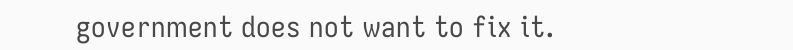government does not want to fix it.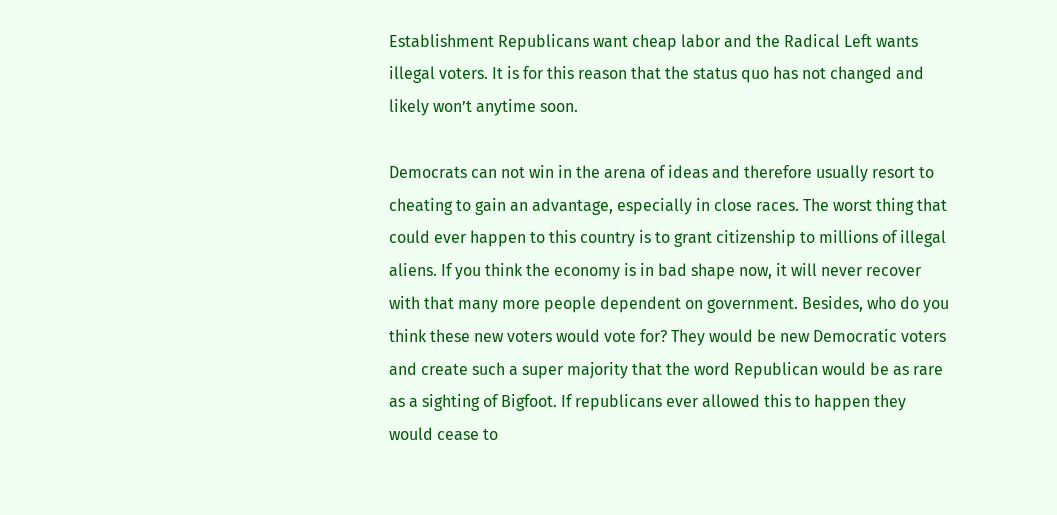Establishment Republicans want cheap labor and the Radical Left wants illegal voters. It is for this reason that the status quo has not changed and likely won’t anytime soon.

Democrats can not win in the arena of ideas and therefore usually resort to cheating to gain an advantage, especially in close races. The worst thing that could ever happen to this country is to grant citizenship to millions of illegal aliens. If you think the economy is in bad shape now, it will never recover with that many more people dependent on government. Besides, who do you think these new voters would vote for? They would be new Democratic voters and create such a super majority that the word Republican would be as rare as a sighting of Bigfoot. If republicans ever allowed this to happen they would cease to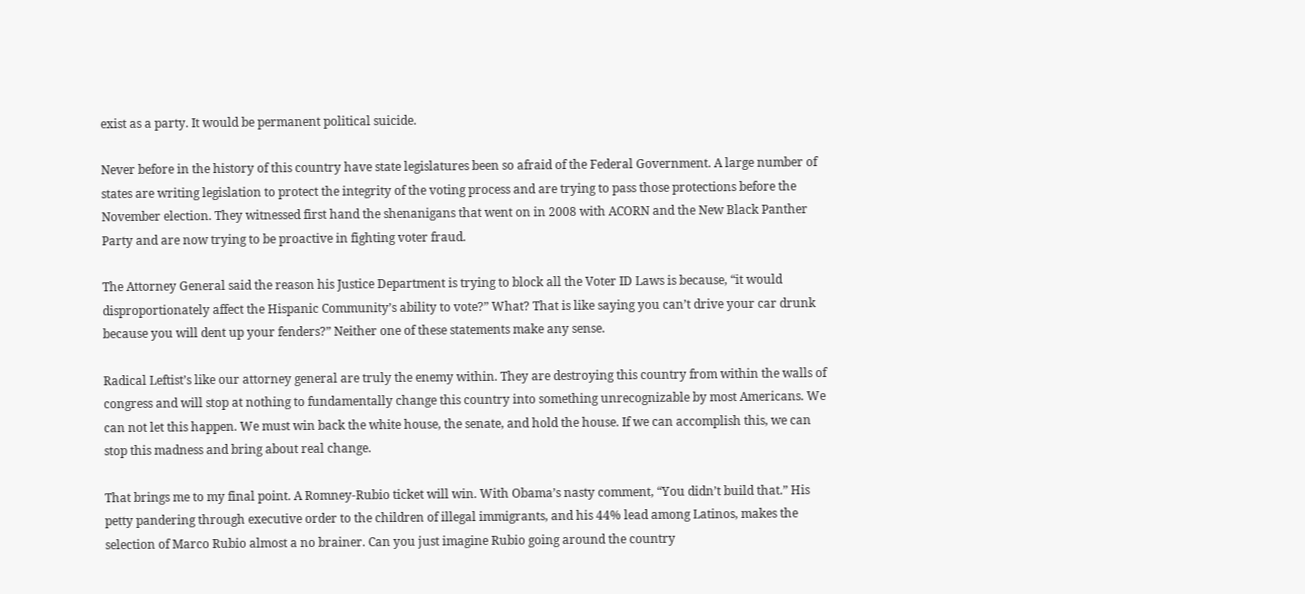exist as a party. It would be permanent political suicide.

Never before in the history of this country have state legislatures been so afraid of the Federal Government. A large number of states are writing legislation to protect the integrity of the voting process and are trying to pass those protections before the November election. They witnessed first hand the shenanigans that went on in 2008 with ACORN and the New Black Panther Party and are now trying to be proactive in fighting voter fraud.

The Attorney General said the reason his Justice Department is trying to block all the Voter ID Laws is because, “it would disproportionately affect the Hispanic Community’s ability to vote?” What? That is like saying you can’t drive your car drunk because you will dent up your fenders?” Neither one of these statements make any sense.

Radical Leftist’s like our attorney general are truly the enemy within. They are destroying this country from within the walls of congress and will stop at nothing to fundamentally change this country into something unrecognizable by most Americans. We can not let this happen. We must win back the white house, the senate, and hold the house. If we can accomplish this, we can stop this madness and bring about real change.

That brings me to my final point. A Romney-Rubio ticket will win. With Obama’s nasty comment, “You didn’t build that.” His petty pandering through executive order to the children of illegal immigrants, and his 44% lead among Latinos, makes the selection of Marco Rubio almost a no brainer. Can you just imagine Rubio going around the country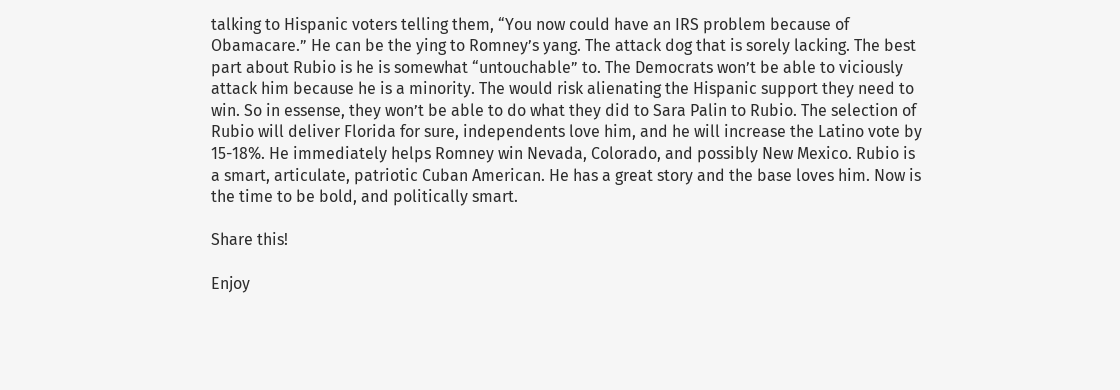talking to Hispanic voters telling them, “You now could have an IRS problem because of Obamacare.” He can be the ying to Romney’s yang. The attack dog that is sorely lacking. The best part about Rubio is he is somewhat “untouchable” to. The Democrats won’t be able to viciously attack him because he is a minority. The would risk alienating the Hispanic support they need to win. So in essense, they won’t be able to do what they did to Sara Palin to Rubio. The selection of Rubio will deliver Florida for sure, independents love him, and he will increase the Latino vote by 15-18%. He immediately helps Romney win Nevada, Colorado, and possibly New Mexico. Rubio is a smart, articulate, patriotic Cuban American. He has a great story and the base loves him. Now is the time to be bold, and politically smart.

Share this!

Enjoy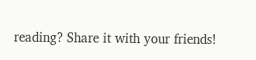reading? Share it with your friends!